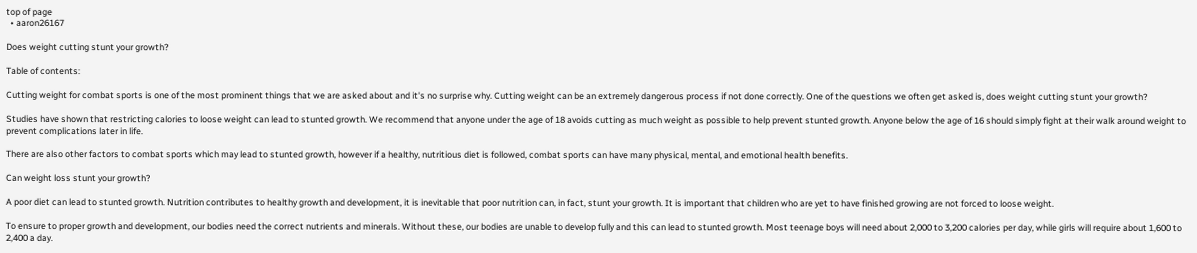top of page
  • aaron26167

Does weight cutting stunt your growth?

Table of contents:

Cutting weight for combat sports is one of the most prominent things that we are asked about and it's no surprise why. Cutting weight can be an extremely dangerous process if not done correctly. One of the questions we often get asked is, does weight cutting stunt your growth?

Studies have shown that restricting calories to loose weight can lead to stunted growth. We recommend that anyone under the age of 18 avoids cutting as much weight as possible to help prevent stunted growth. Anyone below the age of 16 should simply fight at their walk around weight to prevent complications later in life.

There are also other factors to combat sports which may lead to stunted growth, however if a healthy, nutritious diet is followed, combat sports can have many physical, mental, and emotional health benefits.

Can weight loss stunt your growth?

A poor diet can lead to stunted growth. Nutrition contributes to healthy growth and development, it is inevitable that poor nutrition can, in fact, stunt your growth. It is important that children who are yet to have finished growing are not forced to loose weight.

To ensure to proper growth and development, our bodies need the correct nutrients and minerals. Without these, our bodies are unable to develop fully and this can lead to stunted growth. Most teenage boys will need about 2,000 to 3,200 calories per day, while girls will require about 1,600 to 2,400 a day.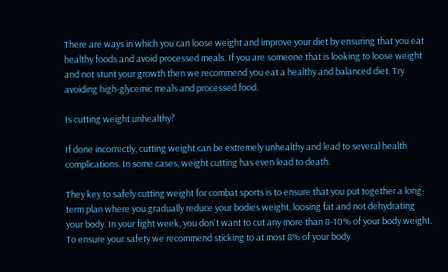There are ways in which you can loose weight and improve your diet by ensuring that you eat healthy foods and avoid processed meals. If you are someone that is looking to loose weight and not stunt your growth then we recommend you eat a healthy and balanced diet. Try avoiding high-glycemic meals and processed food.

Is cutting weight unhealthy?

If done incorrectly, cutting weight can be extremely unhealthy and lead to several health complications. In some cases, weight cutting has even lead to death.

They key to safely cutting weight for combat sports is to ensure that you put together a long-term plan where you gradually reduce your bodies weight, loosing fat and not dehydrating your body. In your fight week, you don't want to cut any more than 8-10% of your body weight. To ensure your safety we recommend sticking to at most 8% of your body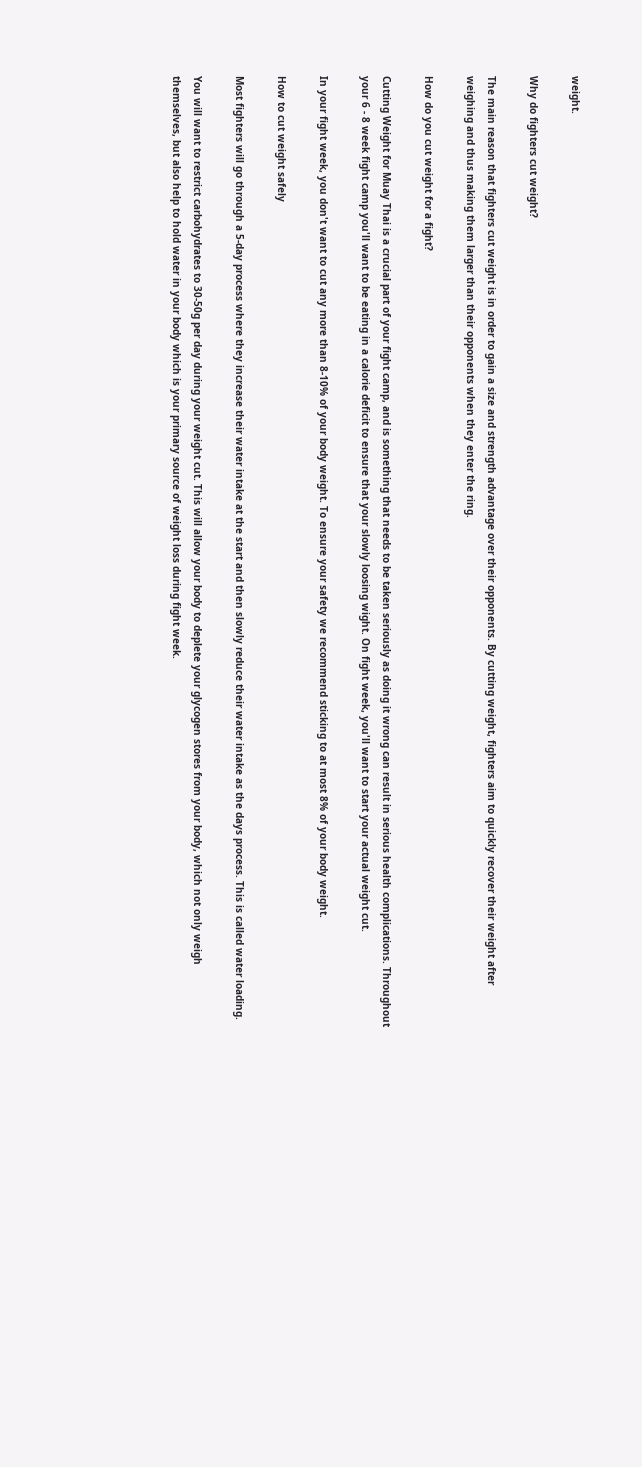weight.

Why do fighters cut weight?

The main reason that fighters cut weight is in order to gain a size and strength advantage over their opponents. By cutting weight, fighters aim to quickly recover their weight after weighing and thus making them larger than their opponents when they enter the ring.

How do you cut weight for a fight?

Cutting Weight for Muay Thai is a crucial part of your fight camp, and is something that needs to be taken seriously as doing it wrong can result in serious health complications. Throughout your 6 - 8 week fight camp you'll want to be eating in a calorie deficit to ensure that your slowly loosing wight. On fight week, you'll want to start your actual weight cut.

In your fight week, you don't want to cut any more than 8-10% of your body weight. To ensure your safety we recommend sticking to at most 8% of your body weight.

How to cut weight safely

Most fighters will go through a 5-day process where they increase their water intake at the start and then slowly reduce their water intake as the days process. This is called water loading.

You will want to restrict carbohydrates to 30-50g per day during your weight cut. This will allow your body to deplete your glycogen stores from your body, which not only weigh themselves, but also help to hold water in your body which is your primary source of weight loss during fight week.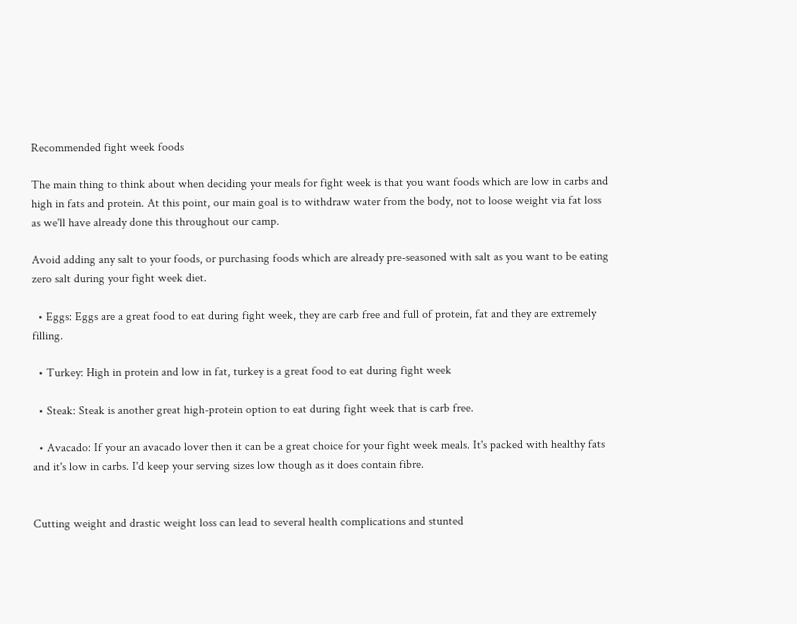Recommended fight week foods

The main thing to think about when deciding your meals for fight week is that you want foods which are low in carbs and high in fats and protein. At this point, our main goal is to withdraw water from the body, not to loose weight via fat loss as we'll have already done this throughout our camp.

Avoid adding any salt to your foods, or purchasing foods which are already pre-seasoned with salt as you want to be eating zero salt during your fight week diet.

  • Eggs: Eggs are a great food to eat during fight week, they are carb free and full of protein, fat and they are extremely filling.

  • Turkey: High in protein and low in fat, turkey is a great food to eat during fight week

  • Steak: Steak is another great high-protein option to eat during fight week that is carb free.

  • Avacado: If your an avacado lover then it can be a great choice for your fight week meals. It's packed with healthy fats and it's low in carbs. I'd keep your serving sizes low though as it does contain fibre.


Cutting weight and drastic weight loss can lead to several health complications and stunted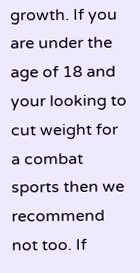growth. If you are under the age of 18 and your looking to cut weight for a combat sports then we recommend not too. If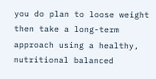you do plan to loose weight then take a long-term approach using a healthy, nutritional balanced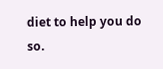diet to help you do so.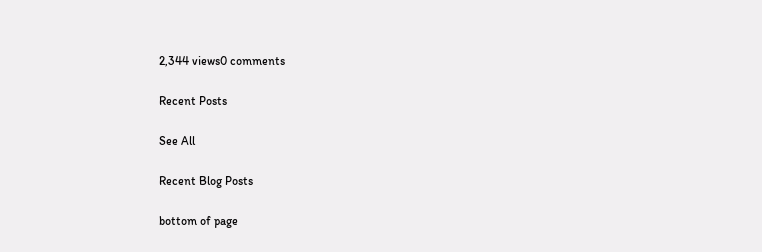2,344 views0 comments

Recent Posts

See All

Recent Blog Posts

bottom of page